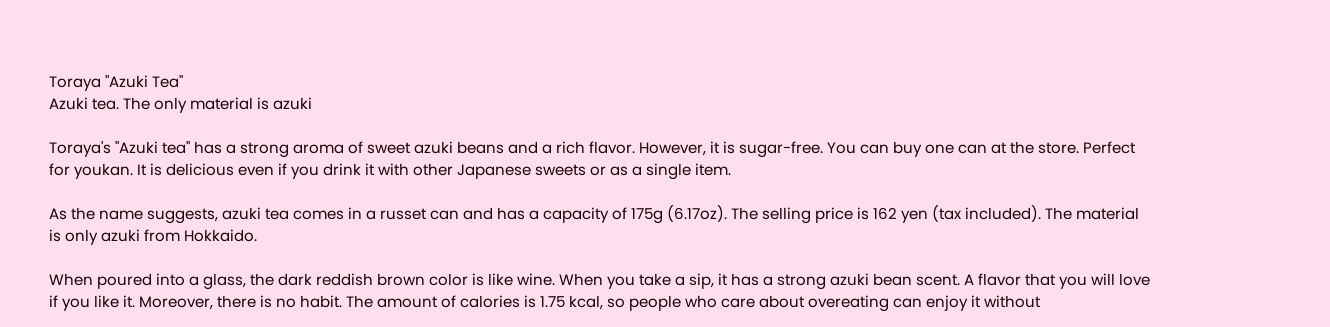Toraya "Azuki Tea"
Azuki tea. The only material is azuki

Toraya's "Azuki tea" has a strong aroma of sweet azuki beans and a rich flavor. However, it is sugar-free. You can buy one can at the store. Perfect for youkan. It is delicious even if you drink it with other Japanese sweets or as a single item.

As the name suggests, azuki tea comes in a russet can and has a capacity of 175g (6.17oz). The selling price is 162 yen (tax included). The material is only azuki from Hokkaido.

When poured into a glass, the dark reddish brown color is like wine. When you take a sip, it has a strong azuki bean scent. A flavor that you will love if you like it. Moreover, there is no habit. The amount of calories is 1.75 kcal, so people who care about overeating can enjoy it without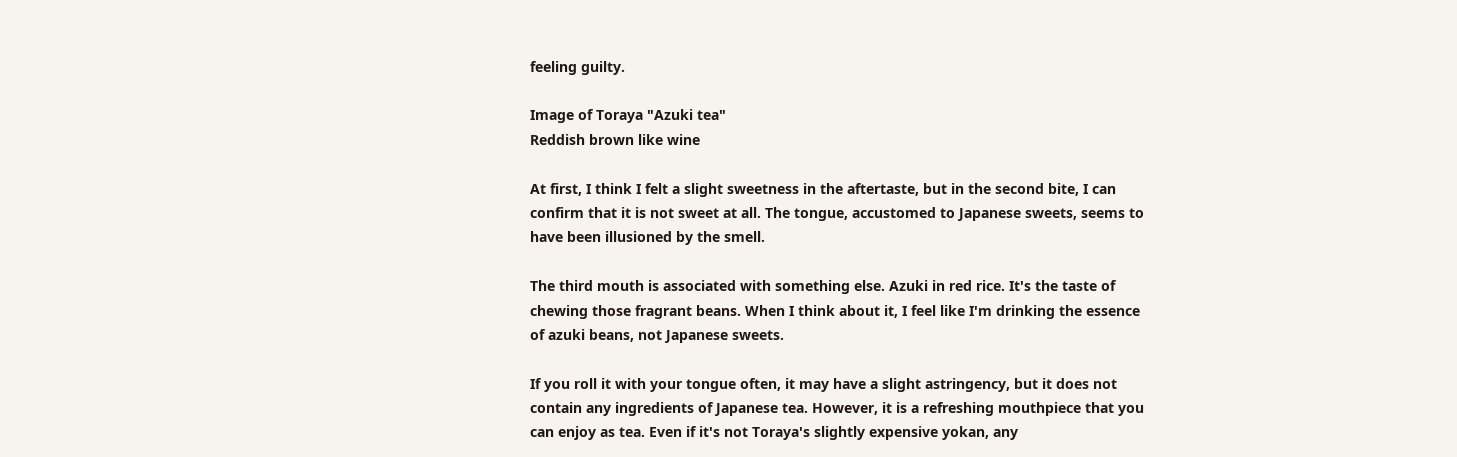feeling guilty.

Image of Toraya "Azuki tea"
Reddish brown like wine

At first, I think I felt a slight sweetness in the aftertaste, but in the second bite, I can confirm that it is not sweet at all. The tongue, accustomed to Japanese sweets, seems to have been illusioned by the smell.

The third mouth is associated with something else. Azuki in red rice. It's the taste of chewing those fragrant beans. When I think about it, I feel like I'm drinking the essence of azuki beans, not Japanese sweets.

If you roll it with your tongue often, it may have a slight astringency, but it does not contain any ingredients of Japanese tea. However, it is a refreshing mouthpiece that you can enjoy as tea. Even if it's not Toraya's slightly expensive yokan, any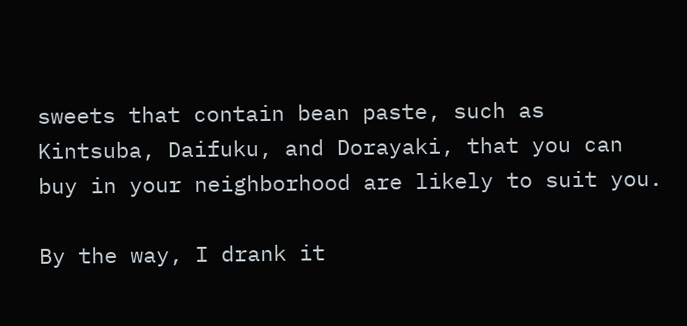sweets that contain bean paste, such as Kintsuba, Daifuku, and Dorayaki, that you can buy in your neighborhood are likely to suit you.

By the way, I drank it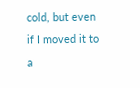cold, but even if I moved it to a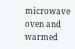microwave oven and warmed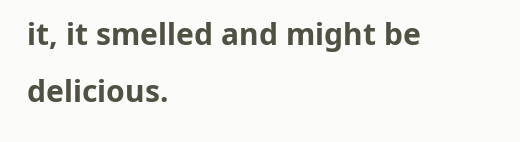it, it smelled and might be delicious.